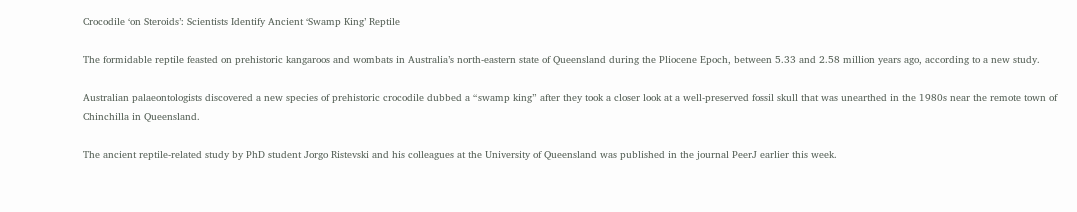Crocodile ‘on Steroids’: Scientists Identify Ancient ‘Swamp King’ Reptile

The formidable reptile feasted on prehistoric kangaroos and wombats in Australia’s north-eastern state of Queensland during the Pliocene Epoch, between 5.33 and 2.58 million years ago, according to a new study.

Australian palaeontologists discovered a new species of prehistoric crocodile dubbed a “swamp king” after they took a closer look at a well-preserved fossil skull that was unearthed in the 1980s near the remote town of Chinchilla in Queensland.

The ancient reptile-related study by PhD student Jorgo Ristevski and his colleagues at the University of Queensland was published in the journal PeerJ earlier this week.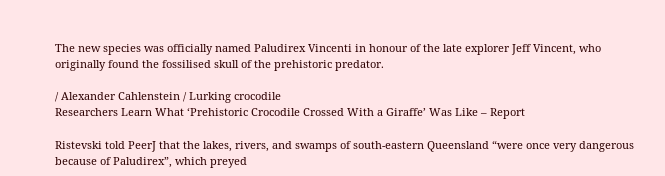The new species was officially named Paludirex Vincenti in honour of the late explorer Jeff Vincent, who originally found the fossilised skull of the prehistoric predator.

/ Alexander Cahlenstein / Lurking crocodile
Researchers Learn What ‘Prehistoric Crocodile Crossed With a Giraffe’ Was Like – Report

Ristevski told PeerJ that the lakes, rivers, and swamps of south-eastern Queensland “were once very dangerous because of Paludirex”, which preyed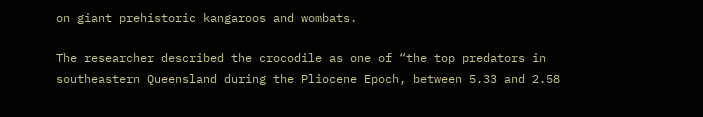on giant prehistoric kangaroos and wombats.

The researcher described the crocodile as one of “the top predators in southeastern Queensland during the Pliocene Epoch, between 5.33 and 2.58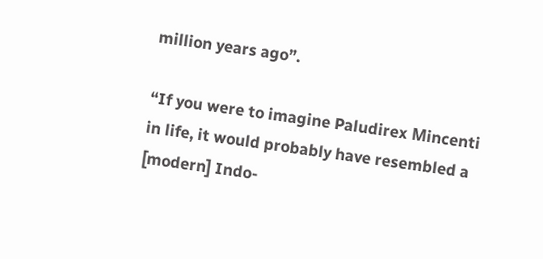million years ago”.

“If you were to imagine Paludirex Мincenti in life, it would probably have resembled a [modern] Indo-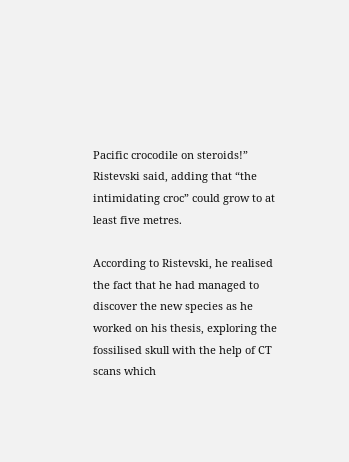Pacific crocodile on steroids!” Ristevski said, adding that “the intimidating croc” could grow to at least five metres.

According to Ristevski, he realised the fact that he had managed to discover the new species as he worked on his thesis, exploring the fossilised skull with the help of CT scans which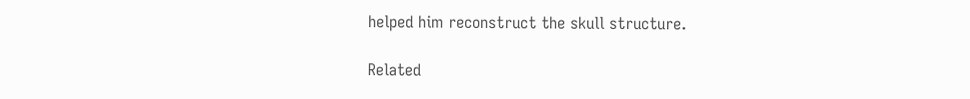helped him reconstruct the skull structure.

Related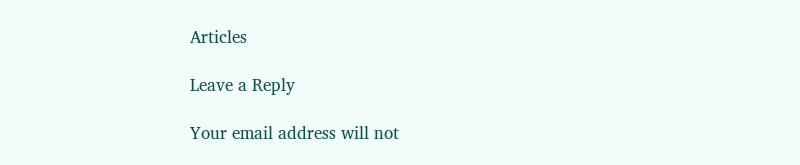Articles

Leave a Reply

Your email address will not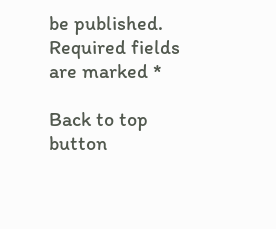be published. Required fields are marked *

Back to top button